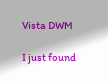Vista DWM

I just found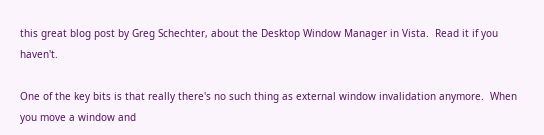this great blog post by Greg Schechter, about the Desktop Window Manager in Vista.  Read it if you haven't.

One of the key bits is that really there's no such thing as external window invalidation anymore.  When you move a window and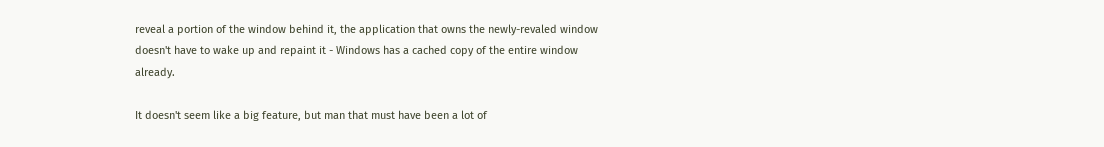reveal a portion of the window behind it, the application that owns the newly-revaled window doesn't have to wake up and repaint it - Windows has a cached copy of the entire window already.

It doesn't seem like a big feature, but man that must have been a lot of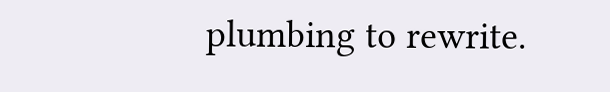plumbing to rewrite.